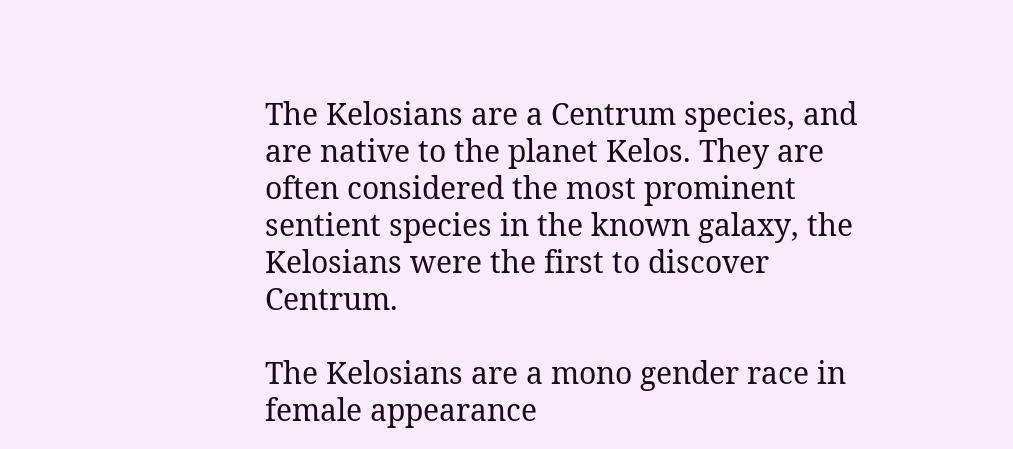The Kelosians are a Centrum species, and are native to the planet Kelos. They are often considered the most prominent sentient species in the known galaxy, the Kelosians were the first to discover Centrum.

The Kelosians are a mono gender race in female appearance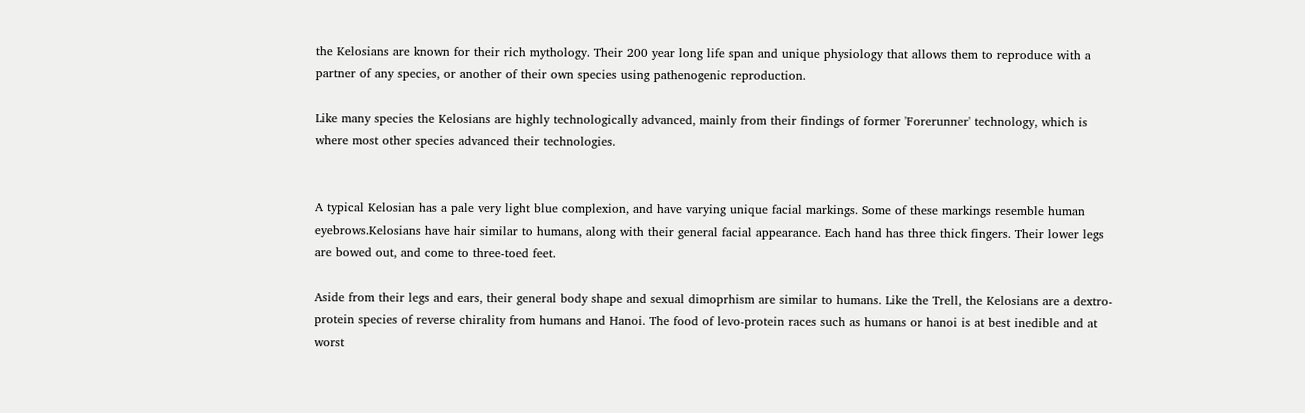the Kelosians are known for their rich mythology. Their 200 year long life span and unique physiology that allows them to reproduce with a partner of any species, or another of their own species using pathenogenic reproduction.

Like many species the Kelosians are highly technologically advanced, mainly from their findings of former 'Forerunner' technology, which is where most other species advanced their technologies.


A typical Kelosian has a pale very light blue complexion, and have varying unique facial markings. Some of these markings resemble human eyebrows.Kelosians have hair similar to humans, along with their general facial appearance. Each hand has three thick fingers. Their lower legs are bowed out, and come to three-toed feet.

Aside from their legs and ears, their general body shape and sexual dimoprhism are similar to humans. Like the Trell, the Kelosians are a dextro-protein species of reverse chirality from humans and Hanoi. The food of levo-protein races such as humans or hanoi is at best inedible and at worst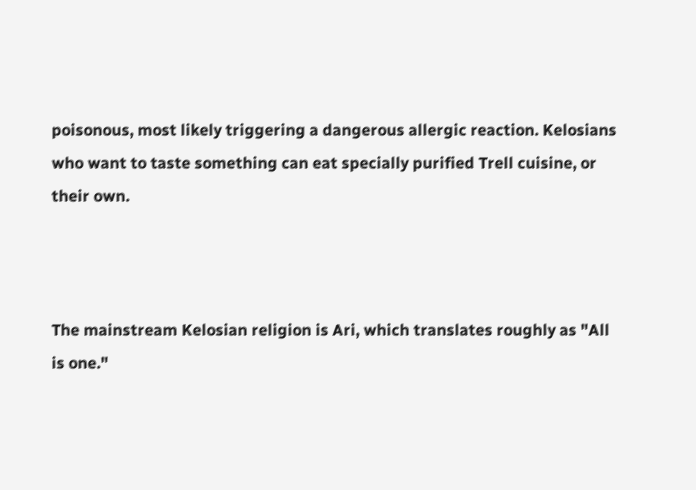poisonous, most likely triggering a dangerous allergic reaction. Kelosians who want to taste something can eat specially purified Trell cuisine, or their own.



The mainstream Kelosian religion is Ari, which translates roughly as "All is one."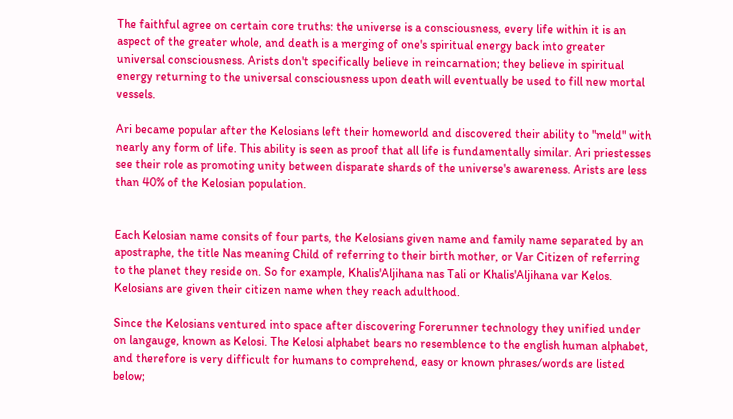The faithful agree on certain core truths: the universe is a consciousness, every life within it is an aspect of the greater whole, and death is a merging of one's spiritual energy back into greater universal consciousness. Arists don't specifically believe in reincarnation; they believe in spiritual energy returning to the universal consciousness upon death will eventually be used to fill new mortal vessels.

Ari became popular after the Kelosians left their homeworld and discovered their ability to "meld" with nearly any form of life. This ability is seen as proof that all life is fundamentally similar. Ari priestesses see their role as promoting unity between disparate shards of the universe's awareness. Arists are less than 40% of the Kelosian population.


Each Kelosian name consits of four parts, the Kelosians given name and family name separated by an apostraphe, the title Nas meaning Child of referring to their birth mother, or Var Citizen of referring to the planet they reside on. So for example, Khalis'Aljihana nas Tali or Khalis'Aljihana var Kelos. Kelosians are given their citizen name when they reach adulthood.

Since the Kelosians ventured into space after discovering Forerunner technology they unified under on langauge, known as Kelosi. The Kelosi alphabet bears no resemblence to the english human alphabet, and therefore is very difficult for humans to comprehend, easy or known phrases/words are listed below;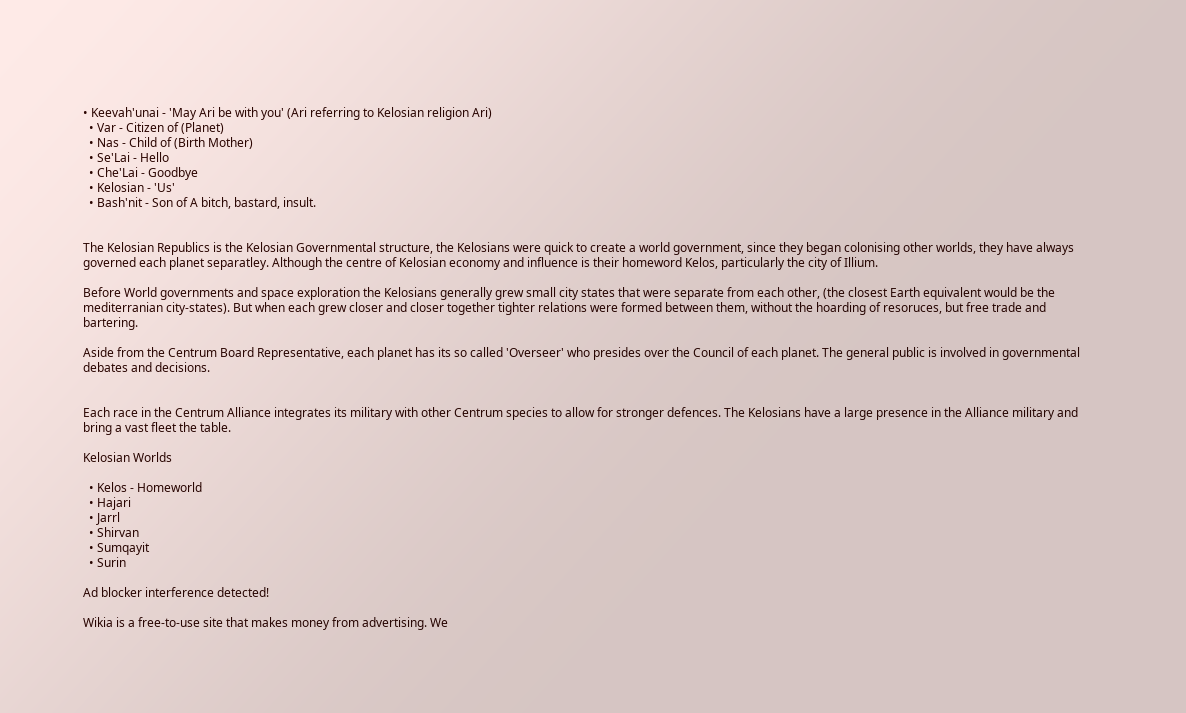• Keevah'unai - 'May Ari be with you' (Ari referring to Kelosian religion Ari)
  • Var - Citizen of (Planet)
  • Nas - Child of (Birth Mother)
  • Se'Lai - Hello
  • Che'Lai - Goodbye
  • Kelosian - 'Us'
  • Bash'nit - Son of A bitch, bastard, insult.


The Kelosian Republics is the Kelosian Governmental structure, the Kelosians were quick to create a world government, since they began colonising other worlds, they have always governed each planet separatley. Although the centre of Kelosian economy and influence is their homeword Kelos, particularly the city of Illium.

Before World governments and space exploration the Kelosians generally grew small city states that were separate from each other, (the closest Earth equivalent would be the mediterranian city-states). But when each grew closer and closer together tighter relations were formed between them, without the hoarding of resoruces, but free trade and bartering.

Aside from the Centrum Board Representative, each planet has its so called 'Overseer' who presides over the Council of each planet. The general public is involved in governmental debates and decisions.


Each race in the Centrum Alliance integrates its military with other Centrum species to allow for stronger defences. The Kelosians have a large presence in the Alliance military and bring a vast fleet the table.

Kelosian Worlds

  • Kelos - Homeworld
  • Hajari
  • Jarrl
  • Shirvan
  • Sumqayit
  • Surin

Ad blocker interference detected!

Wikia is a free-to-use site that makes money from advertising. We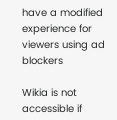have a modified experience for viewers using ad blockers

Wikia is not accessible if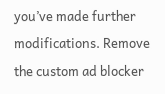you’ve made further modifications. Remove the custom ad blocker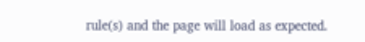rule(s) and the page will load as expected.